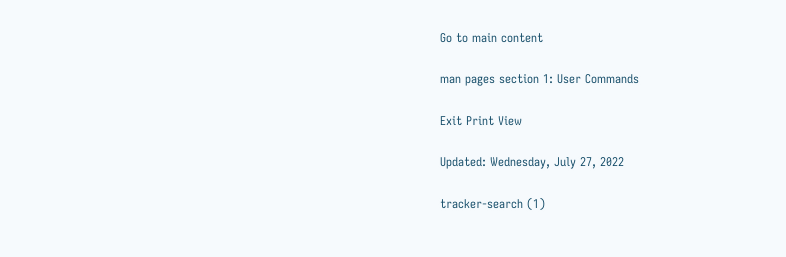Go to main content

man pages section 1: User Commands

Exit Print View

Updated: Wednesday, July 27, 2022

tracker-search (1)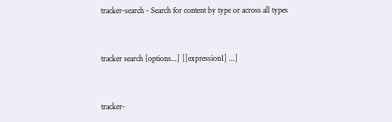tracker-search - Search for content by type or across all types


tracker search [options...] [[expression1] ...]


tracker-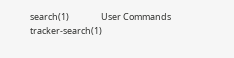search(1)                User Commands               tracker-search(1)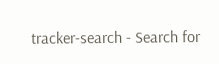tracker-search - Search for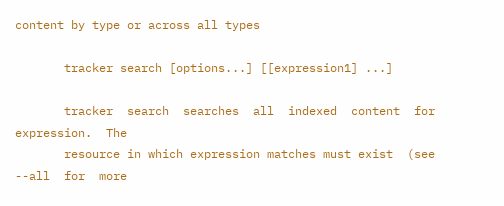content by type or across all types

       tracker search [options...] [[expression1] ...]

       tracker  search  searches  all  indexed  content  for  expression.  The
       resource in which expression matches must exist  (see  --all  for  more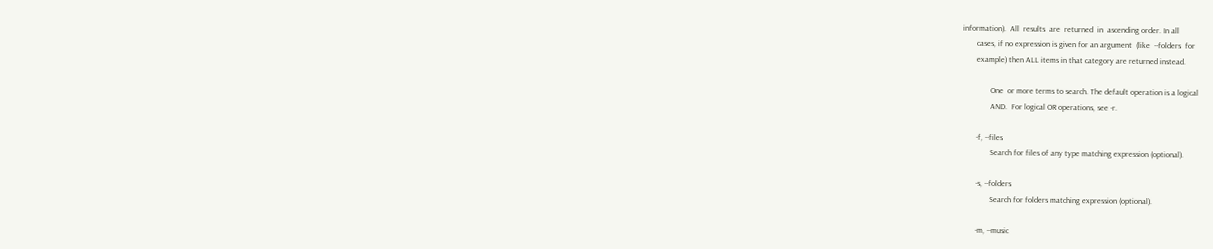information).  All  results  are  returned  in  ascending order. In all
       cases, if no expression is given for an argument  (like  --folders  for
       example) then ALL items in that category are returned instead.

              One  or more terms to search. The default operation is a logical
              AND.  For logical OR operations, see -r.

       -f, --files
              Search for files of any type matching expression (optional).

       -s, --folders
              Search for folders matching expression (optional).

       -m, --music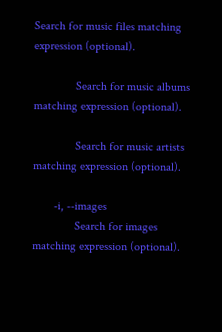Search for music files matching expression (optional).

              Search for music albums matching expression (optional).

              Search for music artists matching expression (optional).

       -i, --images
              Search for images matching expression (optional).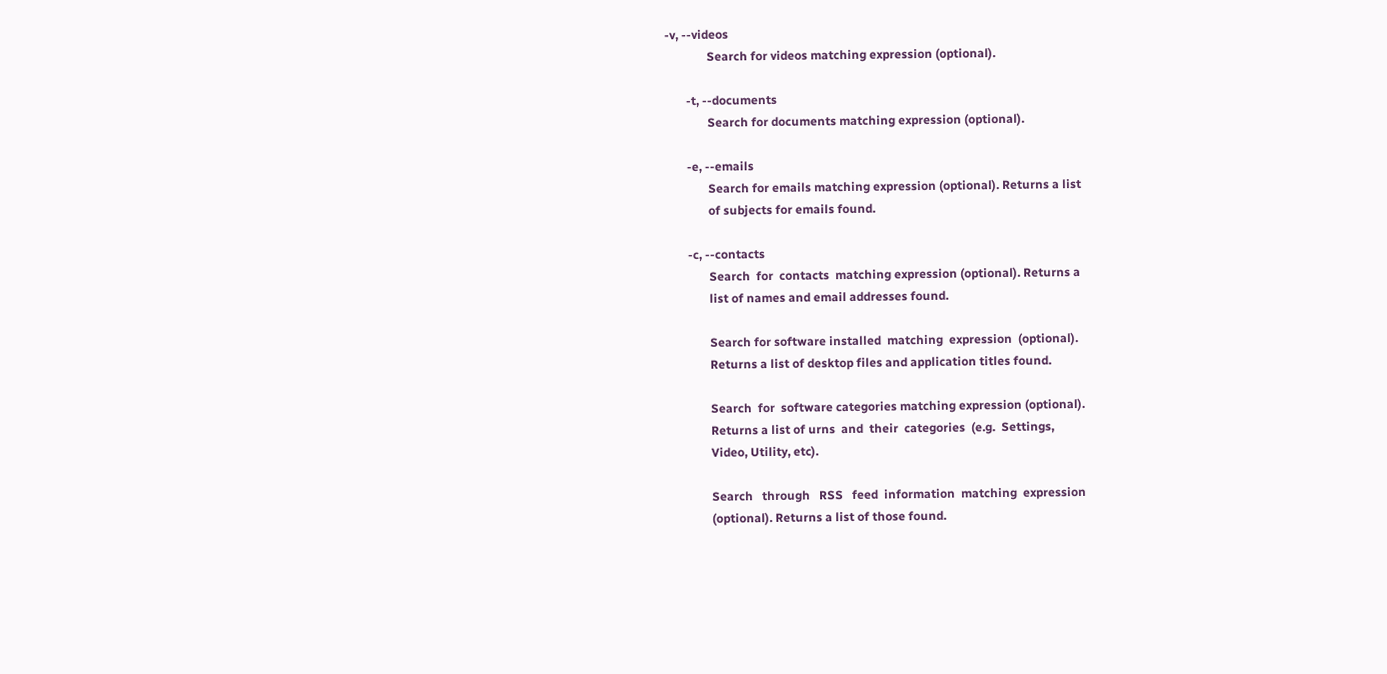-v, --videos
              Search for videos matching expression (optional).

       -t, --documents
              Search for documents matching expression (optional).

       -e, --emails
              Search for emails matching expression (optional). Returns a list
              of subjects for emails found.

       -c, --contacts
              Search  for  contacts  matching expression (optional). Returns a
              list of names and email addresses found.

              Search for software installed  matching  expression  (optional).
              Returns a list of desktop files and application titles found.

              Search  for  software categories matching expression (optional).
              Returns a list of urns  and  their  categories  (e.g.  Settings,
              Video, Utility, etc).

              Search   through   RSS   feed  information  matching  expression
              (optional). Returns a list of those found.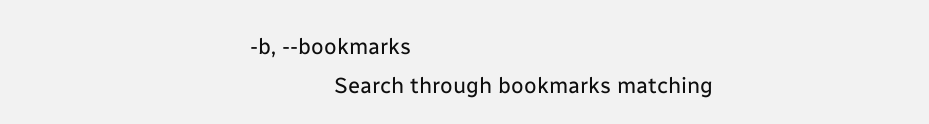-b, --bookmarks
              Search through bookmarks matching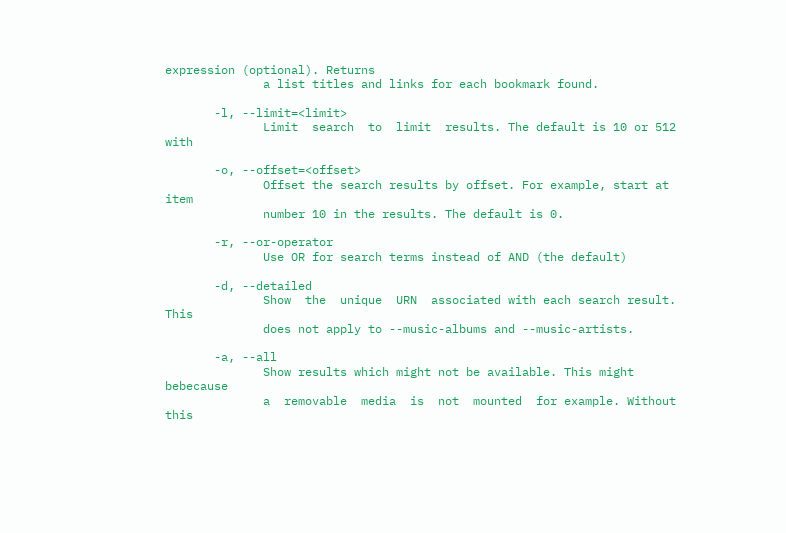expression (optional). Returns
              a list titles and links for each bookmark found.

       -l, --limit=<limit>
              Limit  search  to  limit  results. The default is 10 or 512 with

       -o, --offset=<offset>
              Offset the search results by offset. For example, start at  item
              number 10 in the results. The default is 0.

       -r, --or-operator
              Use OR for search terms instead of AND (the default)

       -d, --detailed
              Show  the  unique  URN  associated with each search result. This
              does not apply to --music-albums and --music-artists.

       -a, --all
              Show results which might not be available. This might  bebecause
              a  removable  media  is  not  mounted  for example. Without this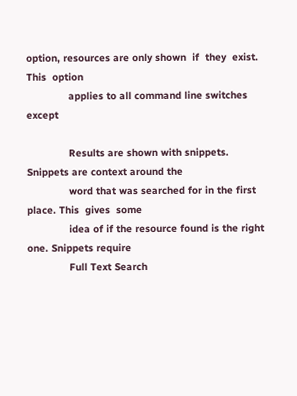option, resources are only shown  if  they  exist.  This  option
              applies to all command line switches except

              Results are shown with snippets. Snippets are context around the
              word that was searched for in the first place. This  gives  some
              idea of if the resource found is the right one. Snippets require
              Full Text Search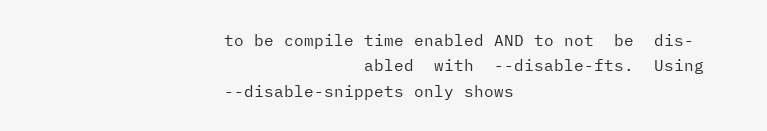to be compile time enabled AND to not  be  dis-
              abled  with  --disable-fts.  Using --disable-snippets only shows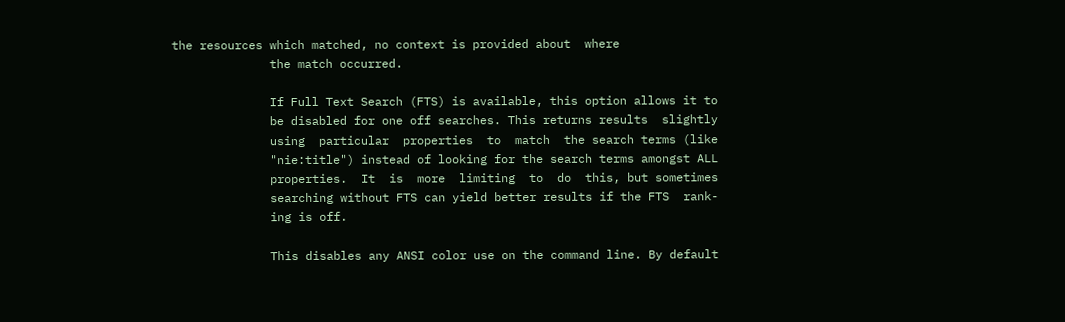the resources which matched, no context is provided about  where
              the match occurred.

              If Full Text Search (FTS) is available, this option allows it to
              be disabled for one off searches. This returns results  slightly
              using  particular  properties  to  match  the search terms (like
              "nie:title") instead of looking for the search terms amongst ALL
              properties.  It  is  more  limiting  to  do  this, but sometimes
              searching without FTS can yield better results if the FTS  rank-
              ing is off.

              This disables any ANSI color use on the command line. By default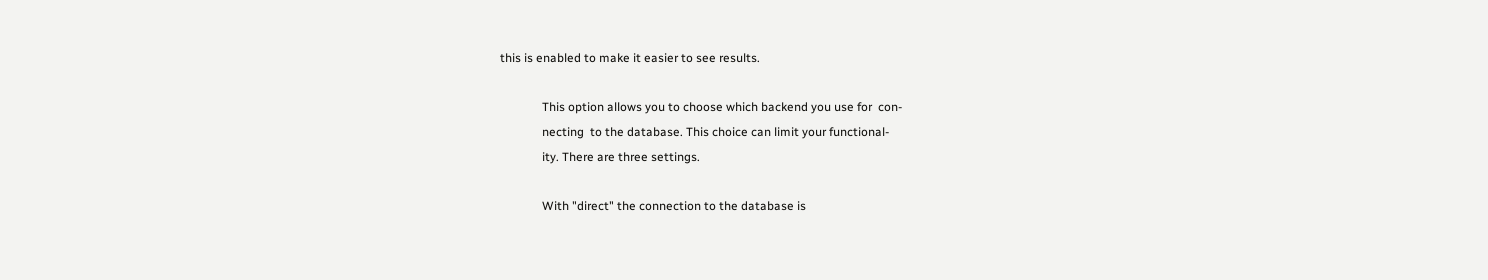this is enabled to make it easier to see results.

              This option allows you to choose which backend you use for  con-
              necting  to the database. This choice can limit your functional-
              ity. There are three settings.

              With "direct" the connection to the database is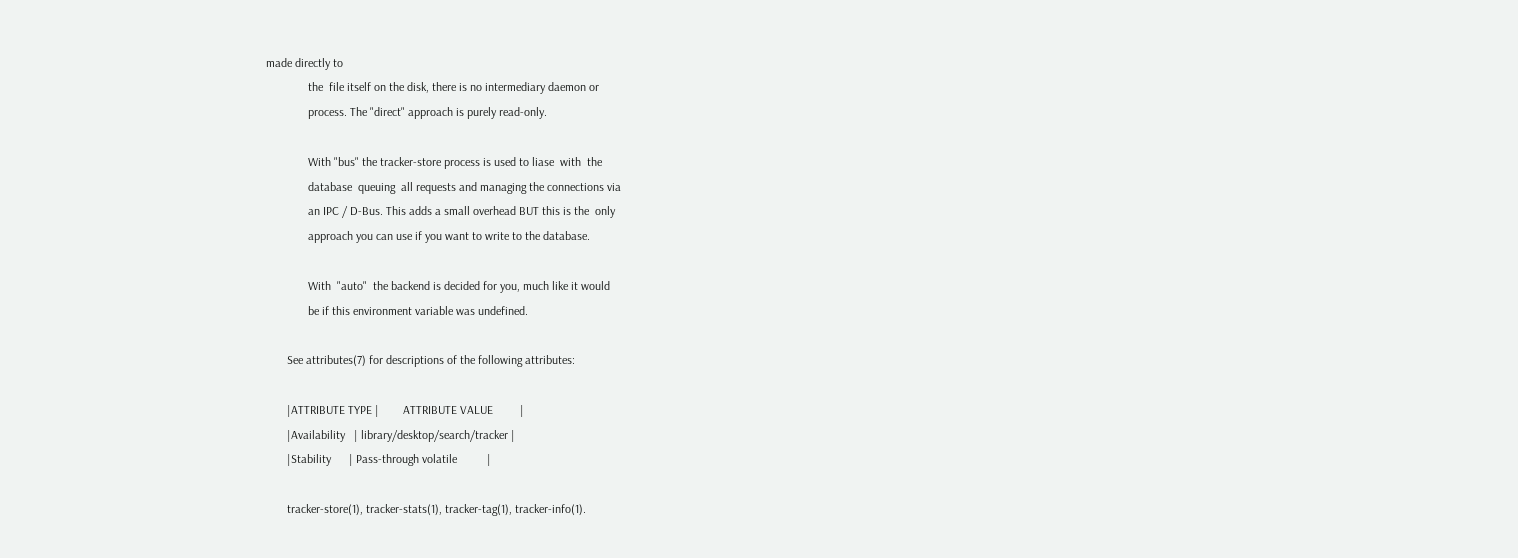made directly to
              the  file itself on the disk, there is no intermediary daemon or
              process. The "direct" approach is purely read-only.

              With "bus" the tracker-store process is used to liase  with  the
              database  queuing  all requests and managing the connections via
              an IPC / D-Bus. This adds a small overhead BUT this is the  only
              approach you can use if you want to write to the database.

              With  "auto"  the backend is decided for you, much like it would
              be if this environment variable was undefined.

       See attributes(7) for descriptions of the following attributes:

       |ATTRIBUTE TYPE |        ATTRIBUTE VALUE         |
       |Availability   | library/desktop/search/tracker |
       |Stability      | Pass-through volatile          |

       tracker-store(1), tracker-stats(1), tracker-tag(1), tracker-info(1).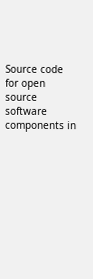Source code for open source software components in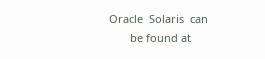Oracle  Solaris  can
       be found at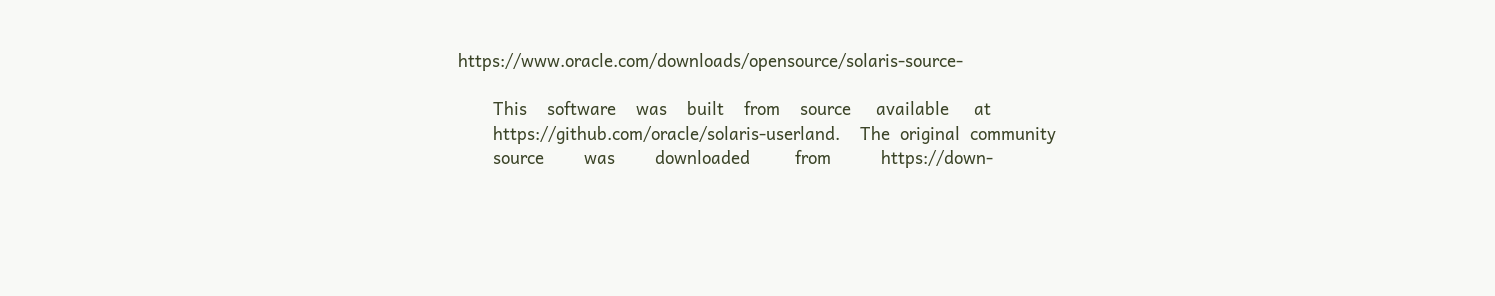https://www.oracle.com/downloads/opensource/solaris-source-

       This    software    was    built    from    source     available     at
       https://github.com/oracle/solaris-userland.    The  original  community
       source        was        downloaded         from          https://down-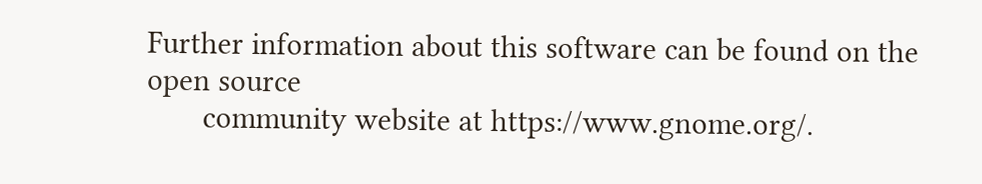Further information about this software can be found on the open source
       community website at https://www.gnome.org/.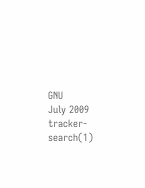GNU                                July 2009                 tracker-search(1)